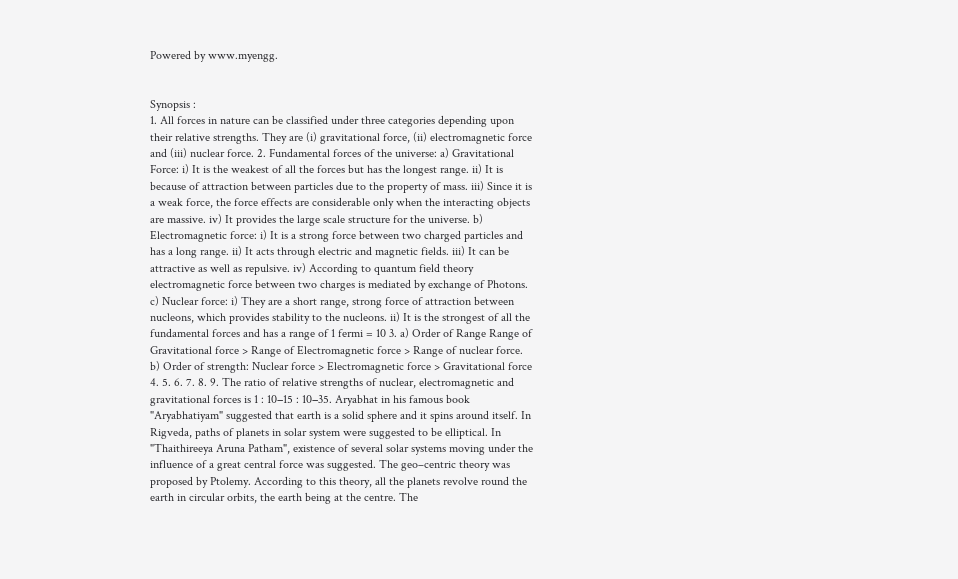Powered by www.myengg.


Synopsis :
1. All forces in nature can be classified under three categories depending upon their relative strengths. They are (i) gravitational force, (ii) electromagnetic force and (iii) nuclear force. 2. Fundamental forces of the universe: a) Gravitational Force: i) It is the weakest of all the forces but has the longest range. ii) It is because of attraction between particles due to the property of mass. iii) Since it is a weak force, the force effects are considerable only when the interacting objects are massive. iv) It provides the large scale structure for the universe. b) Electromagnetic force: i) It is a strong force between two charged particles and has a long range. ii) It acts through electric and magnetic fields. iii) It can be attractive as well as repulsive. iv) According to quantum field theory electromagnetic force between two charges is mediated by exchange of Photons. c) Nuclear force: i) They are a short range, strong force of attraction between nucleons, which provides stability to the nucleons. ii) It is the strongest of all the fundamental forces and has a range of 1 fermi = 10 3. a) Order of Range Range of Gravitational force > Range of Electromagnetic force > Range of nuclear force. b) Order of strength: Nuclear force > Electromagnetic force > Gravitational force 4. 5. 6. 7. 8. 9. The ratio of relative strengths of nuclear, electromagnetic and gravitational forces is 1 : 10−15 : 10−35. Aryabhat in his famous book "Aryabhatiyam" suggested that earth is a solid sphere and it spins around itself. In Rigveda, paths of planets in solar system were suggested to be elliptical. In "Thaithireeya Aruna Patham", existence of several solar systems moving under the influence of a great central force was suggested. The geo–centric theory was proposed by Ptolemy. According to this theory, all the planets revolve round the earth in circular orbits, the earth being at the centre. The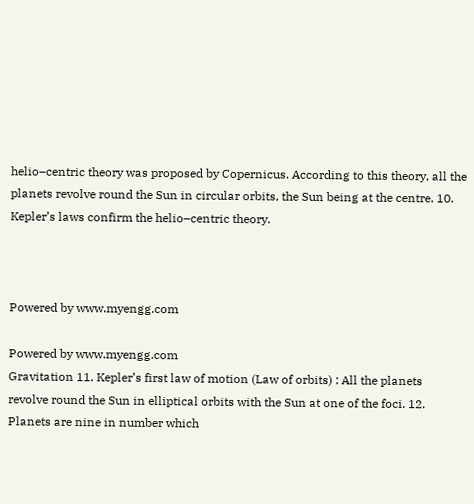helio–centric theory was proposed by Copernicus. According to this theory, all the planets revolve round the Sun in circular orbits, the Sun being at the centre. 10. Kepler’s laws confirm the helio–centric theory.



Powered by www.myengg.com

Powered by www.myengg.com
Gravitation 11. Kepler’s first law of motion (Law of orbits) : All the planets revolve round the Sun in elliptical orbits with the Sun at one of the foci. 12. Planets are nine in number which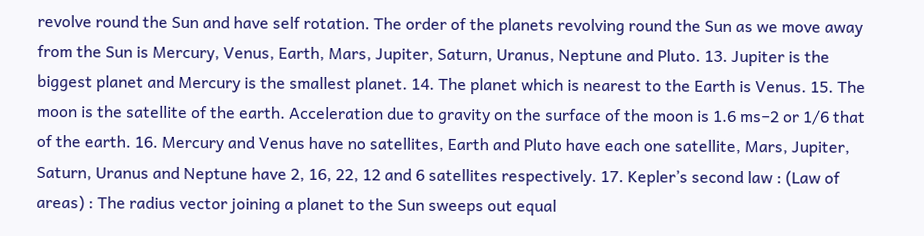revolve round the Sun and have self rotation. The order of the planets revolving round the Sun as we move away from the Sun is Mercury, Venus, Earth, Mars, Jupiter, Saturn, Uranus, Neptune and Pluto. 13. Jupiter is the biggest planet and Mercury is the smallest planet. 14. The planet which is nearest to the Earth is Venus. 15. The moon is the satellite of the earth. Acceleration due to gravity on the surface of the moon is 1.6 ms−2 or 1/6 that of the earth. 16. Mercury and Venus have no satellites, Earth and Pluto have each one satellite, Mars, Jupiter, Saturn, Uranus and Neptune have 2, 16, 22, 12 and 6 satellites respectively. 17. Kepler’s second law : (Law of areas) : The radius vector joining a planet to the Sun sweeps out equal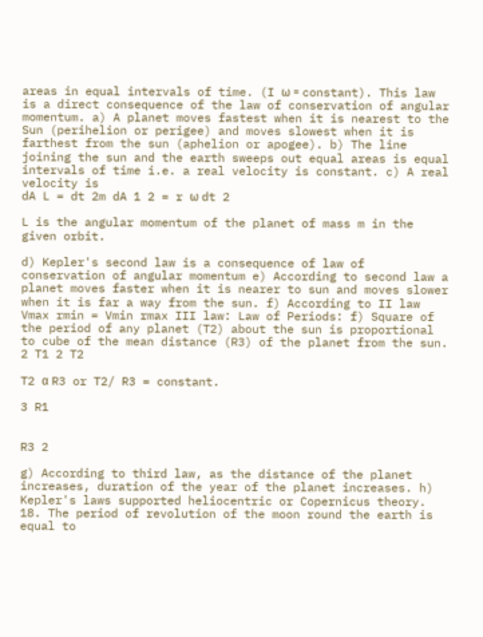areas in equal intervals of time. (I ω = constant). This law is a direct consequence of the law of conservation of angular momentum. a) A planet moves fastest when it is nearest to the Sun (perihelion or perigee) and moves slowest when it is farthest from the sun (aphelion or apogee). b) The line joining the sun and the earth sweeps out equal areas is equal intervals of time i.e. a real velocity is constant. c) A real velocity is
dA L = dt 2m dA 1 2 = r ω dt 2

L is the angular momentum of the planet of mass m in the given orbit.

d) Kepler's second law is a consequence of law of conservation of angular momentum e) According to second law a planet moves faster when it is nearer to sun and moves slower when it is far a way from the sun. f) According to II law Vmax rmin = Vmin rmax III law: Law of Periods: f) Square of the period of any planet (T2) about the sun is proportional to cube of the mean distance (R3) of the planet from the sun.
2 T1 2 T2

T2 α R3 or T2/ R3 = constant.

3 R1


R3 2

g) According to third law, as the distance of the planet increases, duration of the year of the planet increases. h) Kepler's laws supported heliocentric or Copernicus theory. 18. The period of revolution of the moon round the earth is equal to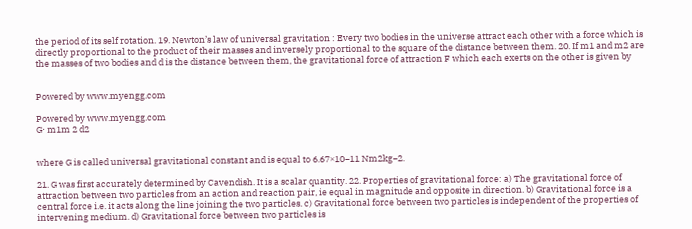the period of its self rotation. 19. Newton’s law of universal gravitation : Every two bodies in the universe attract each other with a force which is directly proportional to the product of their masses and inversely proportional to the square of the distance between them. 20. If m1 and m2 are the masses of two bodies and d is the distance between them, the gravitational force of attraction F which each exerts on the other is given by


Powered by www.myengg.com

Powered by www.myengg.com
G⋅ m1m 2 d2


where G is called universal gravitational constant and is equal to 6.67×10−11 Nm2kg−2.

21. G was first accurately determined by Cavendish. It is a scalar quantity. 22. Properties of gravitational force: a) The gravitational force of attraction between two particles from an action and reaction pair, ie equal in magnitude and opposite in direction. b) Gravitational force is a central force i.e. it acts along the line joining the two particles. c) Gravitational force between two particles is independent of the properties of intervening medium. d) Gravitational force between two particles is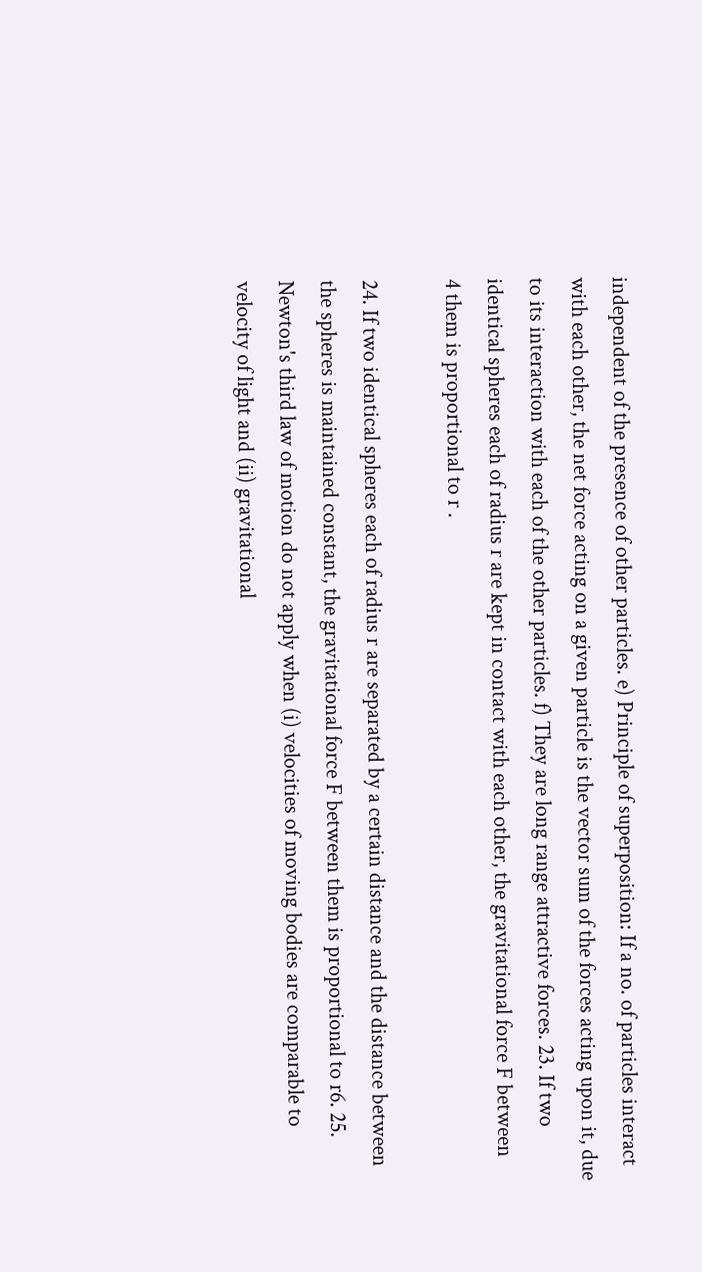independent of the presence of other particles. e) Principle of superposition: If a no. of particles interact with each other, the net force acting on a given particle is the vector sum of the forces acting upon it, due to its interaction with each of the other particles. f) They are long range attractive forces. 23. If two identical spheres each of radius r are kept in contact with each other, the gravitational force F between
4 them is proportional to r .

24. If two identical spheres each of radius r are separated by a certain distance and the distance between the spheres is maintained constant, the gravitational force F between them is proportional to r6. 25. Newton's third law of motion do not apply when (i) velocities of moving bodies are comparable to velocity of light and (ii) gravitational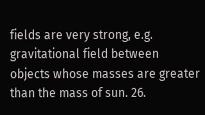fields are very strong, e.g. gravitational field between objects whose masses are greater than the mass of sun. 26.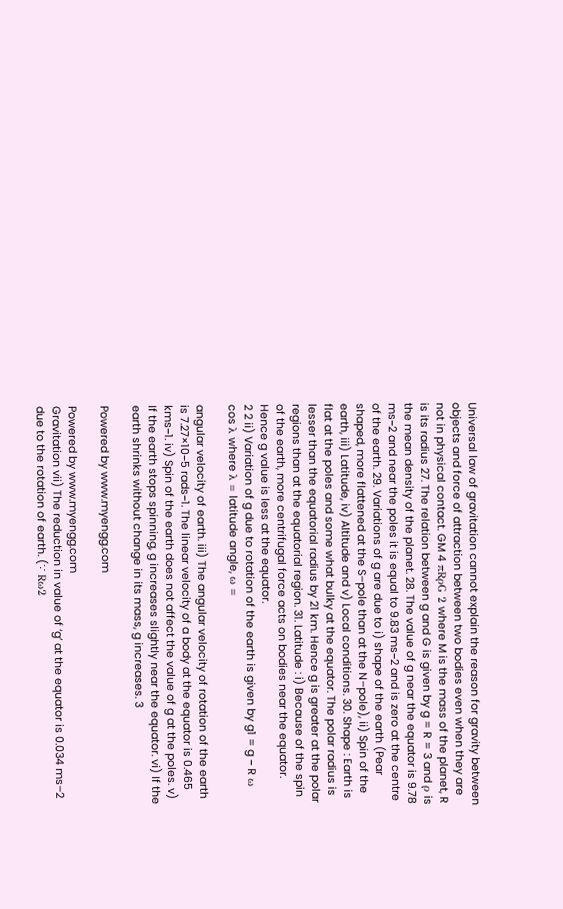Universal law of gravitation cannot explain the reason for gravity between objects and force of attraction between two bodies even when they are not in physical contact. GM 4 πRρG 2 where M is the mass of the planet, R is its radius 27. The relation between g and G is given by g = R = 3 and ρ is the mean density of the planet. 28. The value of g near the equator is 9.78 ms−2 and near the poles it is equal to 9.83 ms−2 and is zero at the centre of the earth. 29. Variations of g are due to i) shape of the earth (Pear shaped, more flattened at the S–pole than at the N–pole), ii) Spin of the earth, iii) Latitude, iv) Altitude and v) Local conditions. 30. Shape : Earth is flat at the poles and some what bulky at the equator. The polar radius is lesser than the equatorial radius by 21 km. Hence g is greater at the polar regions than at the equatorial region. 31. Latitude : i) Because of the spin of the earth, more centrifugal force acts on bodies near the equator. Hence g value is less at the equator.
2 2 ii) Variation of g due to rotation of the earth is given by g1 = g − R ω cos λ where λ = latitude angle, ω =

angular velocity of earth. iii) The angular velocity of rotation of the earth is 7.27×10−5 rads−1. The linear velocity of a body at the equator is 0.465 kms−1. iv) Spin of the earth does not affect the value of g at the poles. v) If the earth stops spinning, g increases slightly near the equator. vi) If the earth shrinks without change in its mass, g increases. 3

Powered by www.myengg.com

Powered by www.myengg.com
Gravitation vii) The reduction in value of ‘g’ at the equator is 0.034 ms–2 due to the rotation of earth. (∵ Rω2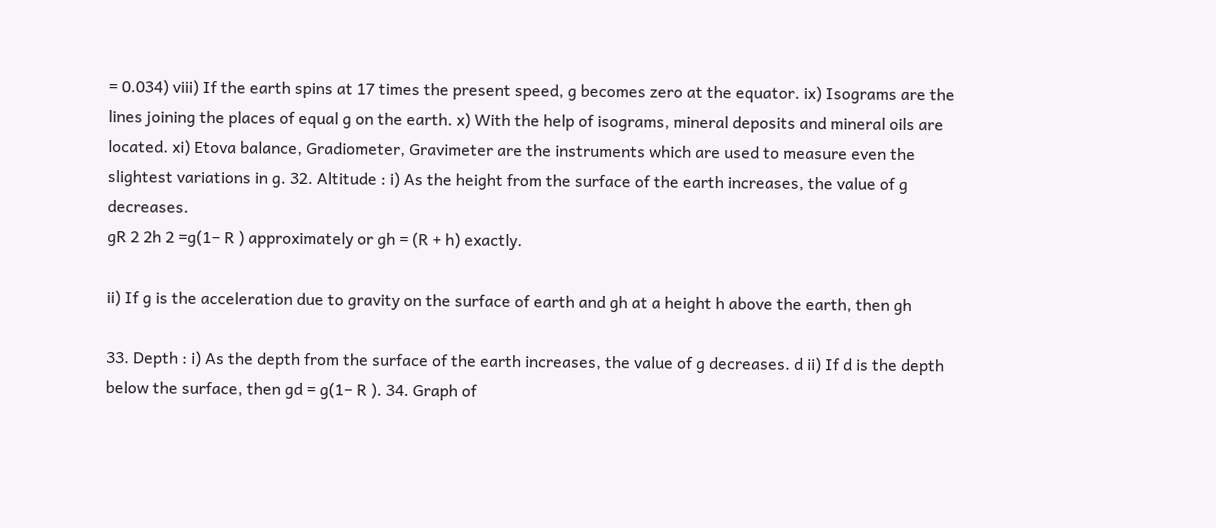= 0.034) viii) If the earth spins at 17 times the present speed, g becomes zero at the equator. ix) Isograms are the lines joining the places of equal g on the earth. x) With the help of isograms, mineral deposits and mineral oils are located. xi) Etova balance, Gradiometer, Gravimeter are the instruments which are used to measure even the slightest variations in g. 32. Altitude : i) As the height from the surface of the earth increases, the value of g decreases.
gR 2 2h 2 =g(1− R ) approximately or gh = (R + h) exactly.

ii) If g is the acceleration due to gravity on the surface of earth and gh at a height h above the earth, then gh

33. Depth : i) As the depth from the surface of the earth increases, the value of g decreases. d ii) If d is the depth below the surface, then gd = g(1− R ). 34. Graph of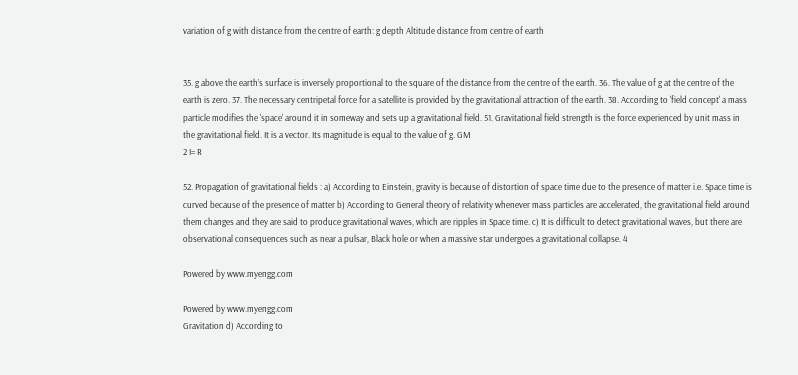variation of g with distance from the centre of earth: g depth Altitude distance from centre of earth


35. g above the earth’s surface is inversely proportional to the square of the distance from the centre of the earth. 36. The value of g at the centre of the earth is zero. 37. The necessary centripetal force for a satellite is provided by the gravitational attraction of the earth. 38. According to 'field concept' a mass particle modifies the 'space' around it in someway and sets up a gravitational field. 51. Gravitational field strength is the force experienced by unit mass in the gravitational field. It is a vector. Its magnitude is equal to the value of g. GM
2 I= R

52. Propagation of gravitational fields : a) According to Einstein, gravity is because of distortion of space time due to the presence of matter i.e. Space time is curved because of the presence of matter b) According to General theory of relativity whenever mass particles are accelerated, the gravitational field around them changes and they are said to produce gravitational waves, which are ripples in Space time. c) It is difficult to detect gravitational waves, but there are observational consequences such as near a pulsar, Black hole or when a massive star undergoes a gravitational collapse. 4

Powered by www.myengg.com

Powered by www.myengg.com
Gravitation d) According to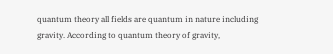quantum theory all fields are quantum in nature including gravity. According to quantum theory of gravity,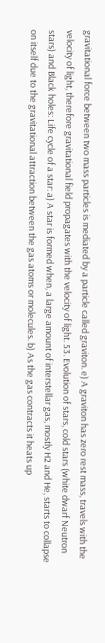gravitational force between two mass particles is mediated by a particle called graviton. e) A graviton has zero rest mass, travels with the velocity of light, therefore gravitational field propagates with the velocity of light. 53. Evolution of stars, cold stars (white dwarf Neutron stars) and Black holes: Life cycle of a star: a) A star is formed when, a large amount of interstellar gas, mostly H2 and He, starts to collapse on itself due to the gravitational attraction between the gas atoms or molecules. b) As the gas contracts it heats up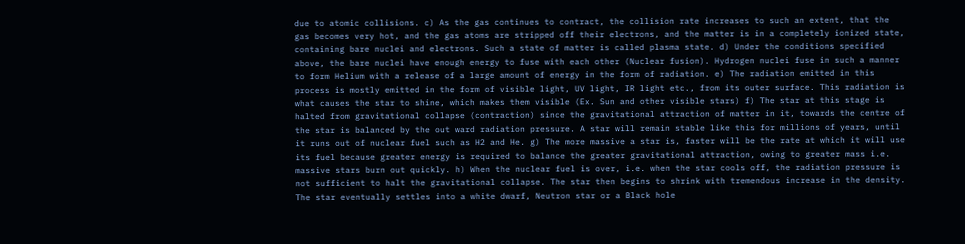due to atomic collisions. c) As the gas continues to contract, the collision rate increases to such an extent, that the gas becomes very hot, and the gas atoms are stripped off their electrons, and the matter is in a completely ionized state, containing bare nuclei and electrons. Such a state of matter is called plasma state. d) Under the conditions specified above, the bare nuclei have enough energy to fuse with each other (Nuclear fusion). Hydrogen nuclei fuse in such a manner to form Helium with a release of a large amount of energy in the form of radiation. e) The radiation emitted in this process is mostly emitted in the form of visible light, UV light, IR light etc., from its outer surface. This radiation is what causes the star to shine, which makes them visible (Ex. Sun and other visible stars) f) The star at this stage is halted from gravitational collapse (contraction) since the gravitational attraction of matter in it, towards the centre of the star is balanced by the out ward radiation pressure. A star will remain stable like this for millions of years, until it runs out of nuclear fuel such as H2 and He. g) The more massive a star is, faster will be the rate at which it will use its fuel because greater energy is required to balance the greater gravitational attraction, owing to greater mass i.e. massive stars burn out quickly. h) When the nuclear fuel is over, i.e. when the star cools off, the radiation pressure is not sufficient to halt the gravitational collapse. The star then begins to shrink with tremendous increase in the density. The star eventually settles into a white dwarf, Neutron star or a Black hole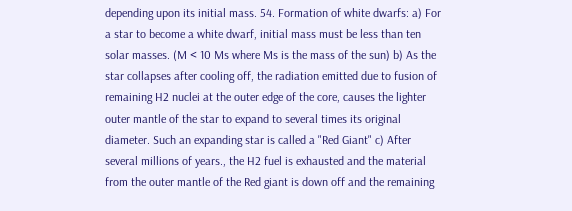depending upon its initial mass. 54. Formation of white dwarfs: a) For a star to become a white dwarf, initial mass must be less than ten solar masses. (M < 10 Ms where Ms is the mass of the sun) b) As the star collapses after cooling off, the radiation emitted due to fusion of remaining H2 nuclei at the outer edge of the core, causes the lighter outer mantle of the star to expand to several times its original diameter. Such an expanding star is called a "Red Giant" c) After several millions of years., the H2 fuel is exhausted and the material from the outer mantle of the Red giant is down off and the remaining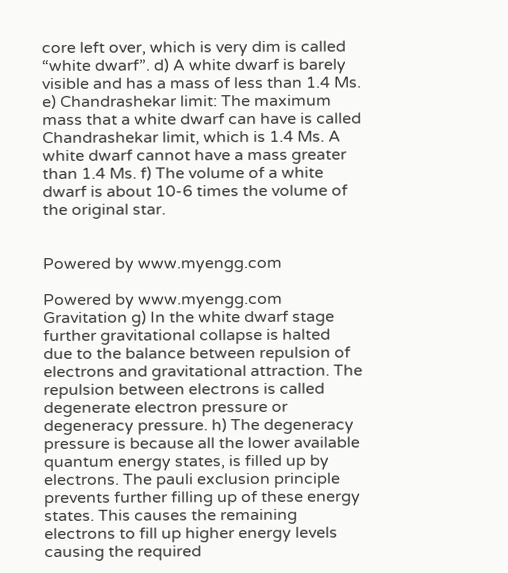core left over, which is very dim is called “white dwarf”. d) A white dwarf is barely visible and has a mass of less than 1.4 Ms. e) Chandrashekar limit: The maximum mass that a white dwarf can have is called Chandrashekar limit, which is 1.4 Ms. A white dwarf cannot have a mass greater than 1.4 Ms. f) The volume of a white dwarf is about 10-6 times the volume of the original star.


Powered by www.myengg.com

Powered by www.myengg.com
Gravitation g) In the white dwarf stage further gravitational collapse is halted due to the balance between repulsion of electrons and gravitational attraction. The repulsion between electrons is called degenerate electron pressure or degeneracy pressure. h) The degeneracy pressure is because all the lower available quantum energy states, is filled up by electrons. The pauli exclusion principle prevents further filling up of these energy states. This causes the remaining electrons to fill up higher energy levels causing the required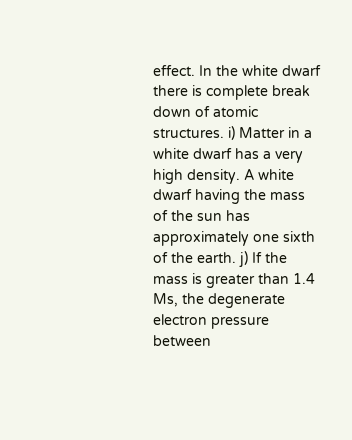effect. In the white dwarf there is complete break down of atomic structures. i) Matter in a white dwarf has a very high density. A white dwarf having the mass of the sun has approximately one sixth of the earth. j) If the mass is greater than 1.4 Ms, the degenerate electron pressure between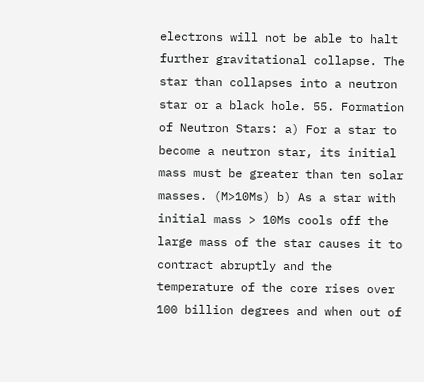electrons will not be able to halt further gravitational collapse. The star than collapses into a neutron star or a black hole. 55. Formation of Neutron Stars: a) For a star to become a neutron star, its initial mass must be greater than ten solar masses. (M>10Ms) b) As a star with initial mass > 10Ms cools off the large mass of the star causes it to contract abruptly and the temperature of the core rises over 100 billion degrees and when out of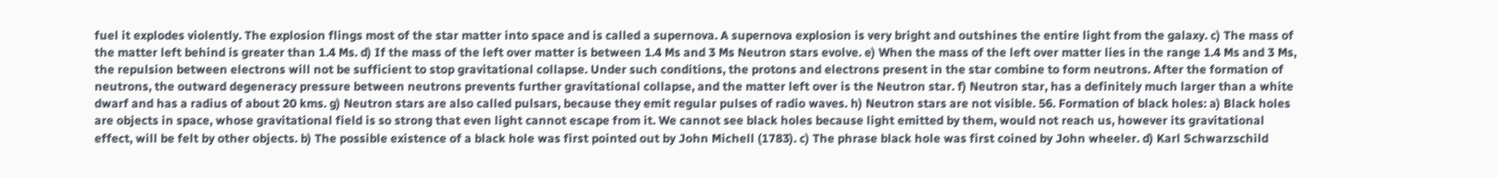fuel it explodes violently. The explosion flings most of the star matter into space and is called a supernova. A supernova explosion is very bright and outshines the entire light from the galaxy. c) The mass of the matter left behind is greater than 1.4 Ms. d) If the mass of the left over matter is between 1.4 Ms and 3 Ms Neutron stars evolve. e) When the mass of the left over matter lies in the range 1.4 Ms and 3 Ms, the repulsion between electrons will not be sufficient to stop gravitational collapse. Under such conditions, the protons and electrons present in the star combine to form neutrons. After the formation of neutrons, the outward degeneracy pressure between neutrons prevents further gravitational collapse, and the matter left over is the Neutron star. f) Neutron star, has a definitely much larger than a white dwarf and has a radius of about 20 kms. g) Neutron stars are also called pulsars, because they emit regular pulses of radio waves. h) Neutron stars are not visible. 56. Formation of black holes: a) Black holes are objects in space, whose gravitational field is so strong that even light cannot escape from it. We cannot see black holes because light emitted by them, would not reach us, however its gravitational effect, will be felt by other objects. b) The possible existence of a black hole was first pointed out by John Michell (1783). c) The phrase black hole was first coined by John wheeler. d) Karl Schwarzschild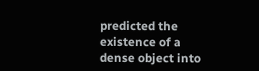predicted the existence of a dense object into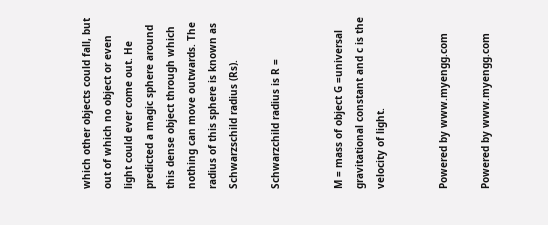which other objects could fall, but out of which no object or even light could ever come out. He predicted a magic sphere around this dense object through which nothing can move outwards. The radius of this sphere is known as Schwarzschild radius (Rs).

Schwarzchild radius is R =


M = mass of object G =universal gravitational constant and c is the velocity of light.


Powered by www.myengg.com

Powered by www.myengg.com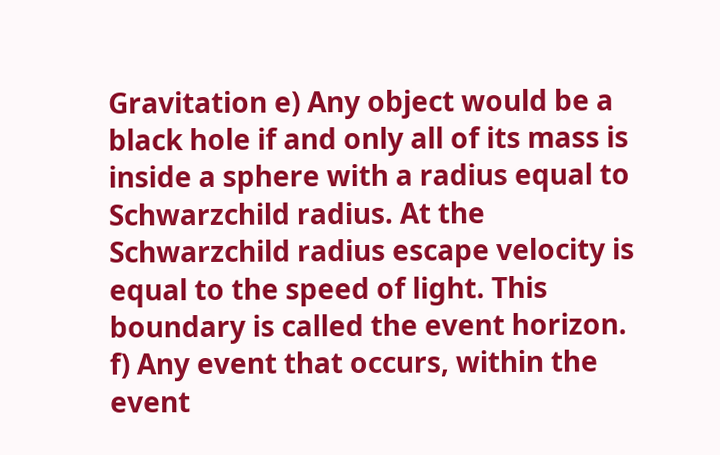Gravitation e) Any object would be a black hole if and only all of its mass is inside a sphere with a radius equal to Schwarzchild radius. At the Schwarzchild radius escape velocity is equal to the speed of light. This boundary is called the event horizon. f) Any event that occurs, within the event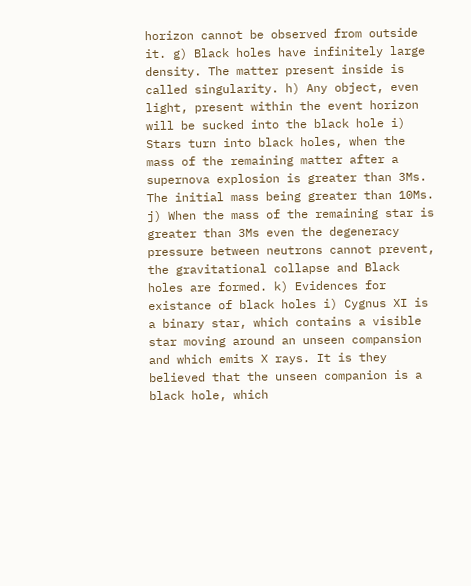horizon cannot be observed from outside it. g) Black holes have infinitely large density. The matter present inside is called singularity. h) Any object, even light, present within the event horizon will be sucked into the black hole i) Stars turn into black holes, when the mass of the remaining matter after a supernova explosion is greater than 3Ms. The initial mass being greater than 10Ms. j) When the mass of the remaining star is greater than 3Ms even the degeneracy pressure between neutrons cannot prevent, the gravitational collapse and Black holes are formed. k) Evidences for existance of black holes i) Cygnus XI is a binary star, which contains a visible star moving around an unseen compansion and which emits X rays. It is they believed that the unseen companion is a black hole, which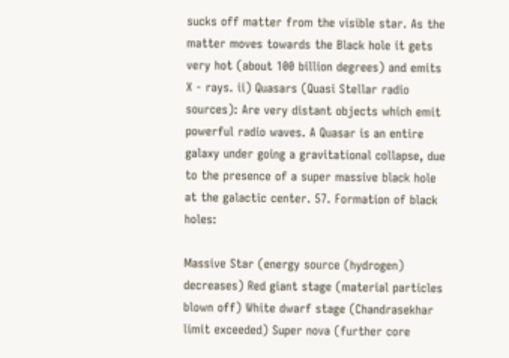sucks off matter from the visible star. As the matter moves towards the Black hole it gets very hot (about 100 billion degrees) and emits X - rays. ii) Quasars (Quasi Stellar radio sources): Are very distant objects which emit powerful radio waves. A Quasar is an entire galaxy under going a gravitational collapse, due to the presence of a super massive black hole at the galactic center. 57. Formation of black holes:

Massive Star (energy source (hydrogen) decreases) Red giant stage (material particles blown off) White dwarf stage (Chandrasekhar limit exceeded) Super nova (further core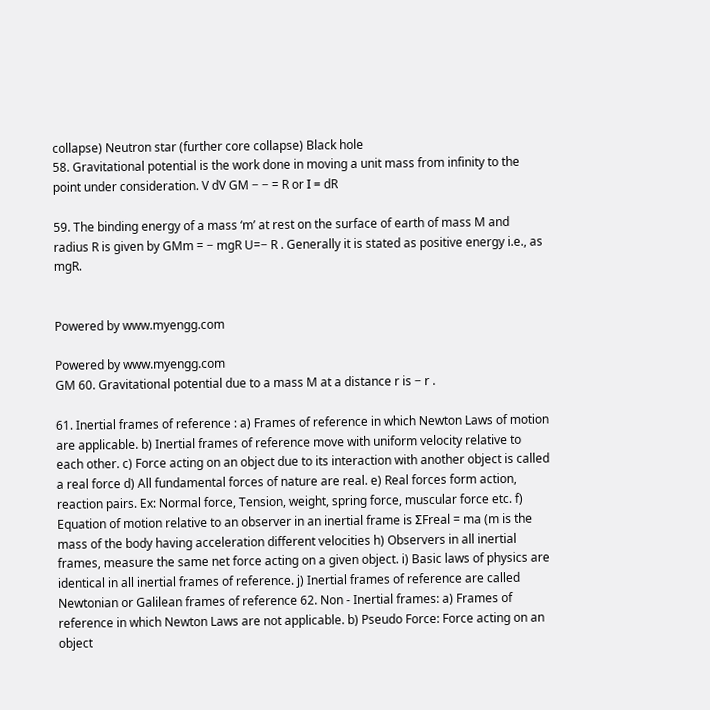collapse) Neutron star (further core collapse) Black hole
58. Gravitational potential is the work done in moving a unit mass from infinity to the point under consideration. V dV GM − − = R or Ι = dR

59. The binding energy of a mass ‘m’ at rest on the surface of earth of mass M and radius R is given by GMm = − mgR U=− R . Generally it is stated as positive energy i.e., as mgR.


Powered by www.myengg.com

Powered by www.myengg.com
GM 60. Gravitational potential due to a mass M at a distance r is − r .

61. Inertial frames of reference : a) Frames of reference in which Newton Laws of motion are applicable. b) Inertial frames of reference move with uniform velocity relative to each other. c) Force acting on an object due to its interaction with another object is called a real force d) All fundamental forces of nature are real. e) Real forces form action, reaction pairs. Ex: Normal force, Tension, weight, spring force, muscular force etc. f) Equation of motion relative to an observer in an inertial frame is ΣFreal = ma (m is the mass of the body having acceleration different velocities h) Observers in all inertial frames, measure the same net force acting on a given object. i) Basic laws of physics are identical in all inertial frames of reference. j) Inertial frames of reference are called Newtonian or Galilean frames of reference 62. Non - Inertial frames: a) Frames of reference in which Newton Laws are not applicable. b) Pseudo Force: Force acting on an object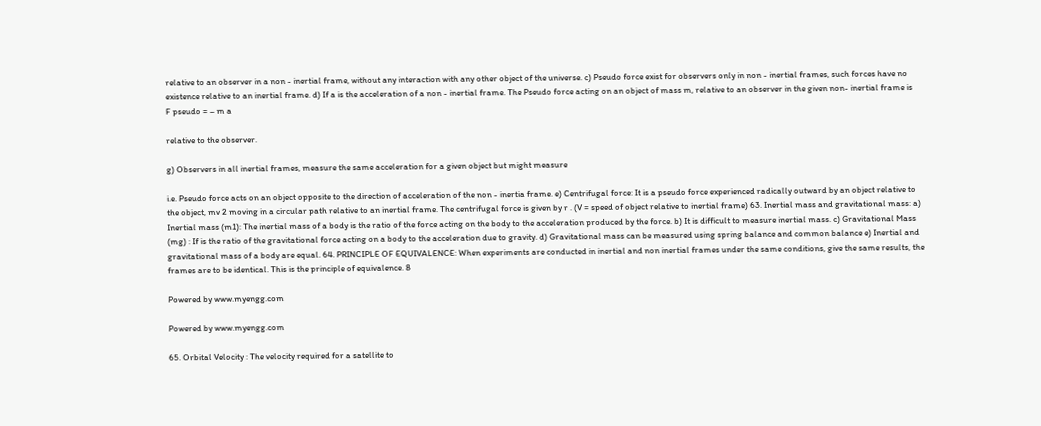relative to an observer in a non - inertial frame, without any interaction with any other object of the universe. c) Pseudo force exist for observers only in non - inertial frames, such forces have no existence relative to an inertial frame. d) If a is the acceleration of a non - inertial frame. The Pseudo force acting on an object of mass m, relative to an observer in the given non- inertial frame is
F pseudo = – m a

relative to the observer.

g) Observers in all inertial frames, measure the same acceleration for a given object but might measure

i.e. Pseudo force acts on an object opposite to the direction of acceleration of the non - inertia frame. e) Centrifugal force: It is a pseudo force experienced radically outward by an object relative to the object, mv 2 moving in a circular path relative to an inertial frame. The centrifugal force is given by r . (V = speed of object relative to inertial frame) 63. Inertial mass and gravitational mass: a) Inertial mass (m1): The inertial mass of a body is the ratio of the force acting on the body to the acceleration produced by the force. b) It is difficult to measure inertial mass. c) Gravitational Mass (mg) : If is the ratio of the gravitational force acting on a body to the acceleration due to gravity. d) Gravitational mass can be measured using spring balance and common balance e) Inertial and gravitational mass of a body are equal. 64. PRINCIPLE OF EQUIVALENCE: When experiments are conducted in inertial and non inertial frames under the same conditions, give the same results, the frames are to be identical. This is the principle of equivalence. 8

Powered by www.myengg.com

Powered by www.myengg.com

65. Orbital Velocity : The velocity required for a satellite to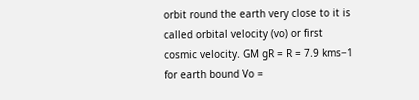orbit round the earth very close to it is called orbital velocity (vo) or first
cosmic velocity. GM gR = R = 7.9 kms−1 for earth bound Vo =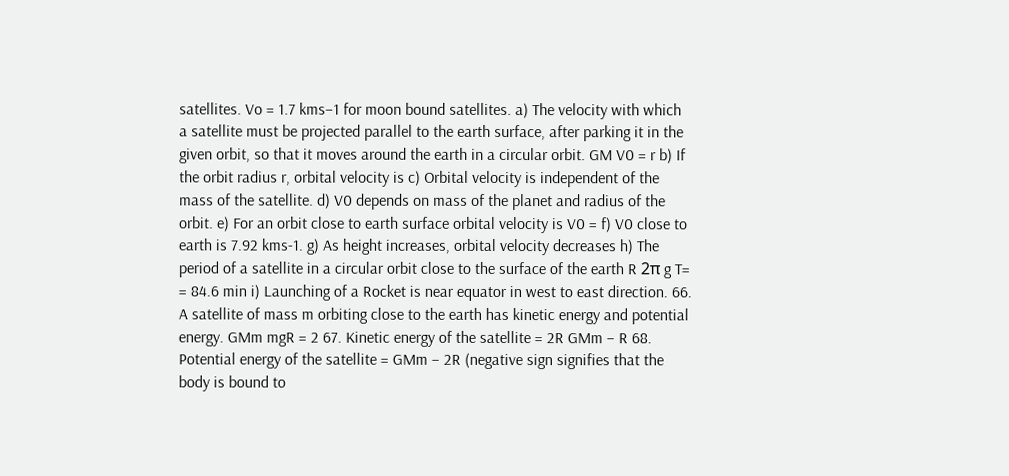satellites. Vo = 1.7 kms−1 for moon bound satellites. a) The velocity with which a satellite must be projected parallel to the earth surface, after parking it in the given orbit, so that it moves around the earth in a circular orbit. GM V0 = r b) If the orbit radius r, orbital velocity is c) Orbital velocity is independent of the mass of the satellite. d) V0 depends on mass of the planet and radius of the orbit. e) For an orbit close to earth surface orbital velocity is V0 = f) V0 close to earth is 7.92 kms-1. g) As height increases, orbital velocity decreases h) The period of a satellite in a circular orbit close to the surface of the earth R 2π g T= = 84.6 min i) Launching of a Rocket is near equator in west to east direction. 66. A satellite of mass m orbiting close to the earth has kinetic energy and potential energy. GMm mgR = 2 67. Kinetic energy of the satellite = 2R GMm − R 68. Potential energy of the satellite = GMm − 2R (negative sign signifies that the body is bound to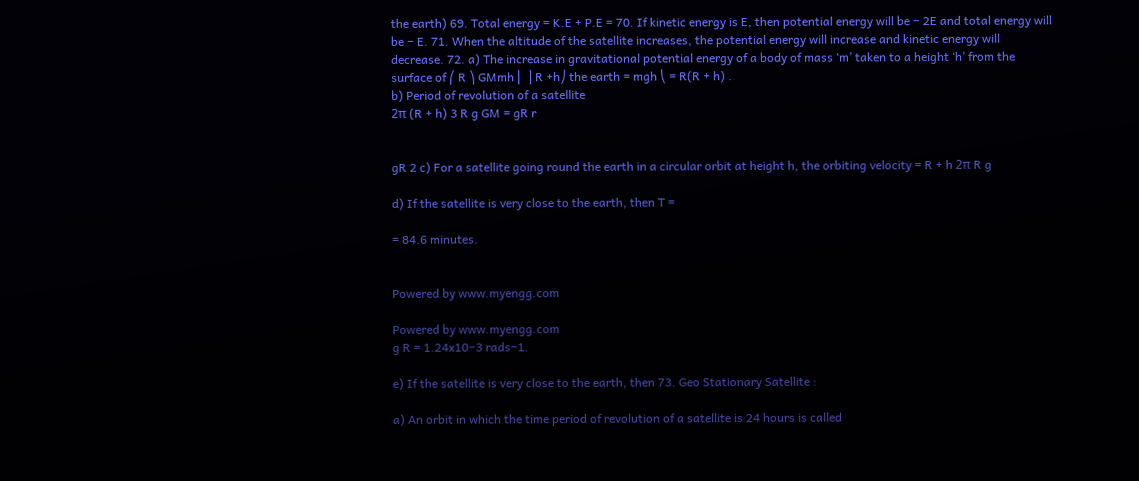the earth) 69. Total energy = K.E + P.E = 70. If kinetic energy is E, then potential energy will be − 2E and total energy will be − E. 71. When the altitude of the satellite increases, the potential energy will increase and kinetic energy will decrease. 72. a) The increase in gravitational potential energy of a body of mass ‘m’ taken to a height ‘h’ from the surface of ⎛ R ⎞ GMmh ⎜ ⎟ R +h⎠ the earth = mgh ⎝ = R(R + h) .
b) Period of revolution of a satellite
2π (R + h) 3 R g GM = gR r


gR 2 c) For a satellite going round the earth in a circular orbit at height h, the orbiting velocity = R + h 2π R g

d) If the satellite is very close to the earth, then T =

= 84.6 minutes.


Powered by www.myengg.com

Powered by www.myengg.com
g R = 1.24x10−3 rads−1.

e) If the satellite is very close to the earth, then 73. Geo Stationary Satellite :

a) An orbit in which the time period of revolution of a satellite is 24 hours is called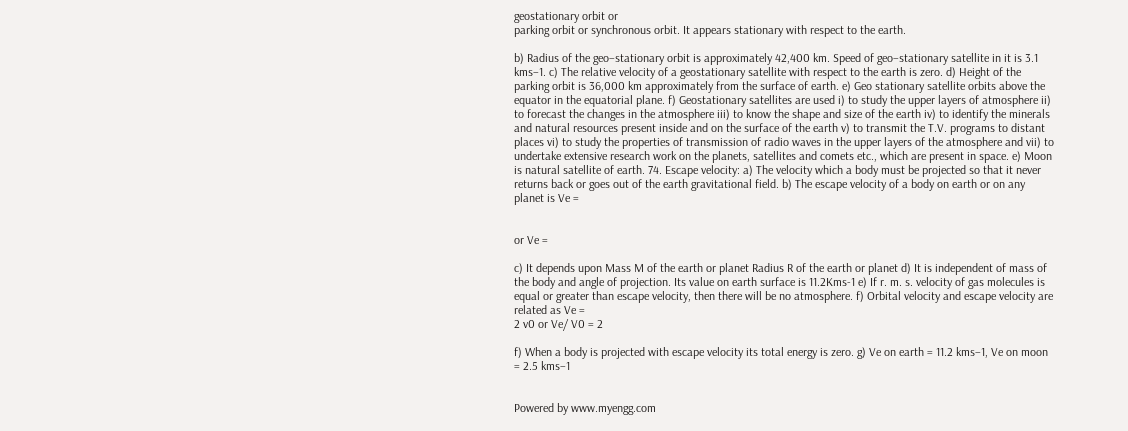geostationary orbit or
parking orbit or synchronous orbit. It appears stationary with respect to the earth.

b) Radius of the geo–stationary orbit is approximately 42,400 km. Speed of geo–stationary satellite in it is 3.1 kms−1. c) The relative velocity of a geostationary satellite with respect to the earth is zero. d) Height of the parking orbit is 36,000 km approximately from the surface of earth. e) Geo stationary satellite orbits above the equator in the equatorial plane. f) Geostationary satellites are used i) to study the upper layers of atmosphere ii) to forecast the changes in the atmosphere iii) to know the shape and size of the earth iv) to identify the minerals and natural resources present inside and on the surface of the earth v) to transmit the T.V. programs to distant places vi) to study the properties of transmission of radio waves in the upper layers of the atmosphere and vii) to undertake extensive research work on the planets, satellites and comets etc., which are present in space. e) Moon is natural satellite of earth. 74. Escape velocity: a) The velocity which a body must be projected so that it never returns back or goes out of the earth gravitational field. b) The escape velocity of a body on earth or on any planet is Ve =


or Ve =

c) It depends upon Mass M of the earth or planet Radius R of the earth or planet d) It is independent of mass of the body and angle of projection. Its value on earth surface is 11.2Kms-1 e) If r. m. s. velocity of gas molecules is equal or greater than escape velocity, then there will be no atmosphere. f) Orbital velocity and escape velocity are related as Ve =
2 v0 or Ve/ V0 = 2

f) When a body is projected with escape velocity its total energy is zero. g) Ve on earth = 11.2 kms–1, Ve on moon = 2.5 kms–1


Powered by www.myengg.com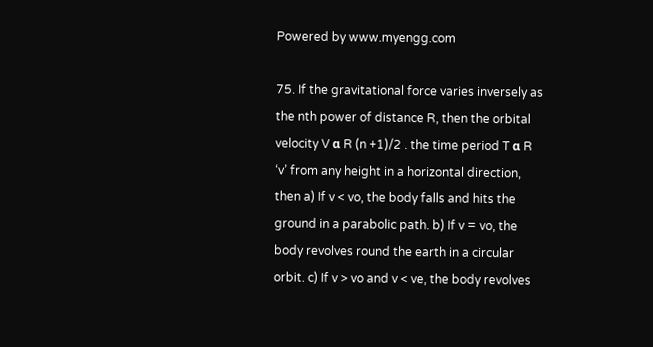Powered by www.myengg.com

75. If the gravitational force varies inversely as the nth power of distance R, then the orbital velocity V α R (n +1)/2 . the time period T α R ‘v’ from any height in a horizontal direction, then a) If v < vo, the body falls and hits the ground in a parabolic path. b) If v = vo, the body revolves round the earth in a circular orbit. c) If v > vo and v < ve, the body revolves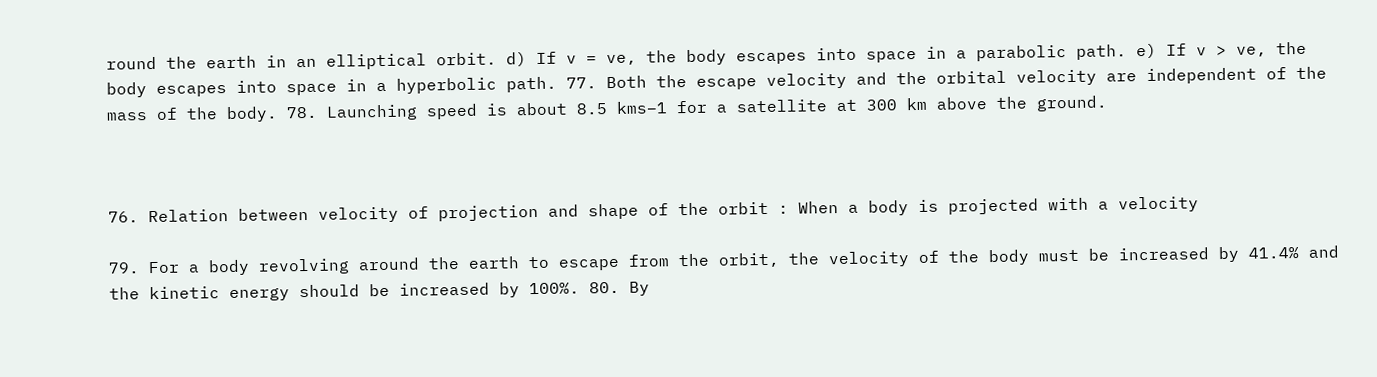round the earth in an elliptical orbit. d) If v = ve, the body escapes into space in a parabolic path. e) If v > ve, the body escapes into space in a hyperbolic path. 77. Both the escape velocity and the orbital velocity are independent of the mass of the body. 78. Launching speed is about 8.5 kms–1 for a satellite at 300 km above the ground.



76. Relation between velocity of projection and shape of the orbit : When a body is projected with a velocity

79. For a body revolving around the earth to escape from the orbit, the velocity of the body must be increased by 41.4% and the kinetic energy should be increased by 100%. 80. By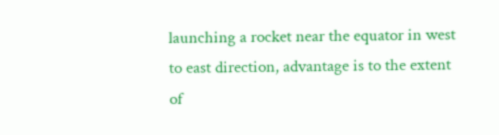launching a rocket near the equator in west to east direction, advantage is to the extent of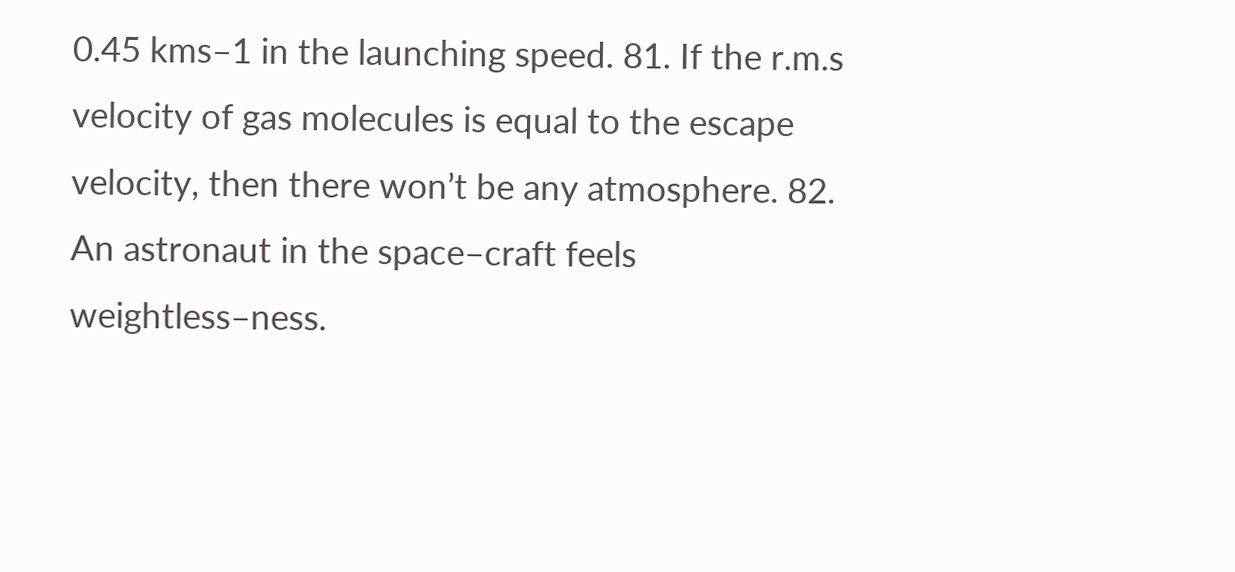0.45 kms–1 in the launching speed. 81. If the r.m.s velocity of gas molecules is equal to the escape velocity, then there won’t be any atmosphere. 82. An astronaut in the space–craft feels weightless–ness.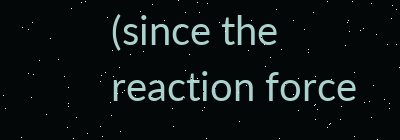(since the reaction force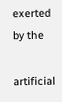exerted by the

artificial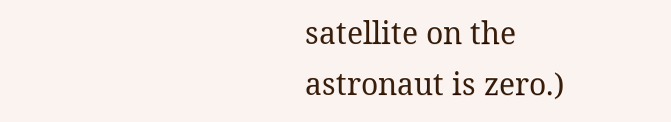satellite on the astronaut is zero.)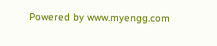Powered by www.myengg.com